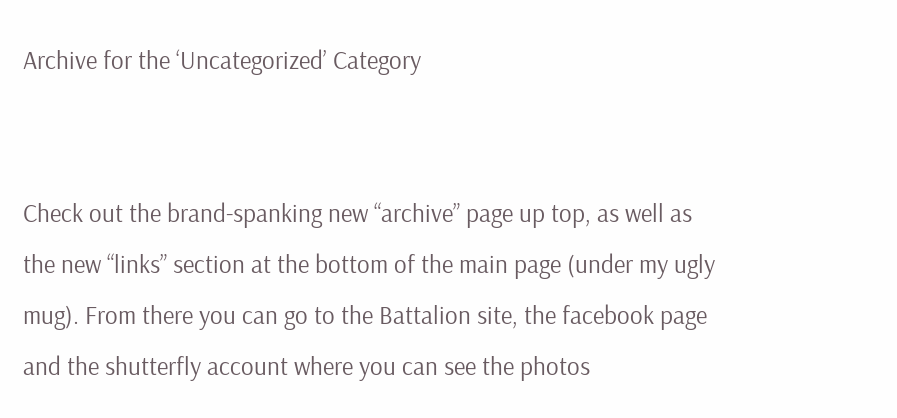Archive for the ‘Uncategorized’ Category


Check out the brand-spanking new “archive” page up top, as well as the new “links” section at the bottom of the main page (under my ugly mug). From there you can go to the Battalion site, the facebook page and the shutterfly account where you can see the photos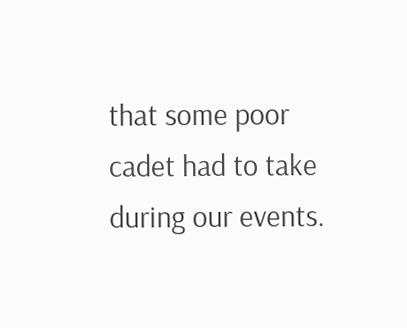that some poor cadet had to take during our events.